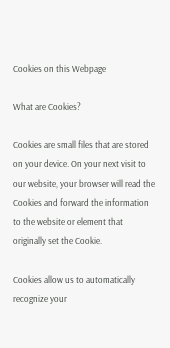Cookies on this Webpage

What are Cookies?

Cookies are small files that are stored on your device. On your next visit to our website, your browser will read the Cookies and forward the information to the website or element that originally set the Cookie.

Cookies allow us to automatically recognize your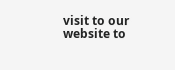visit to our website to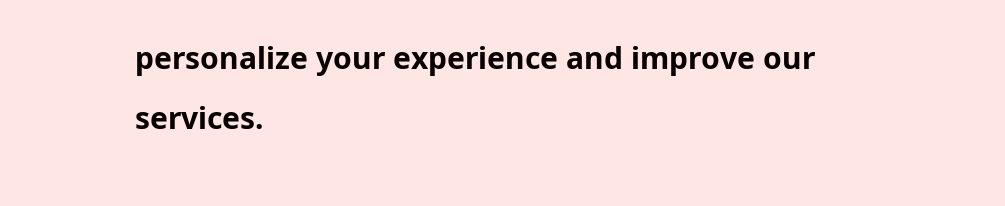personalize your experience and improve our services.